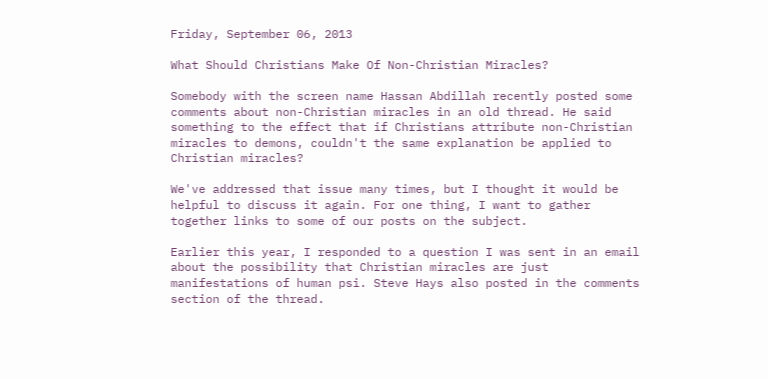Friday, September 06, 2013

What Should Christians Make Of Non-Christian Miracles?

Somebody with the screen name Hassan Abdillah recently posted some comments about non-Christian miracles in an old thread. He said something to the effect that if Christians attribute non-Christian miracles to demons, couldn't the same explanation be applied to Christian miracles?

We've addressed that issue many times, but I thought it would be helpful to discuss it again. For one thing, I want to gather together links to some of our posts on the subject.

Earlier this year, I responded to a question I was sent in an email about the possibility that Christian miracles are just manifestations of human psi. Steve Hays also posted in the comments section of the thread.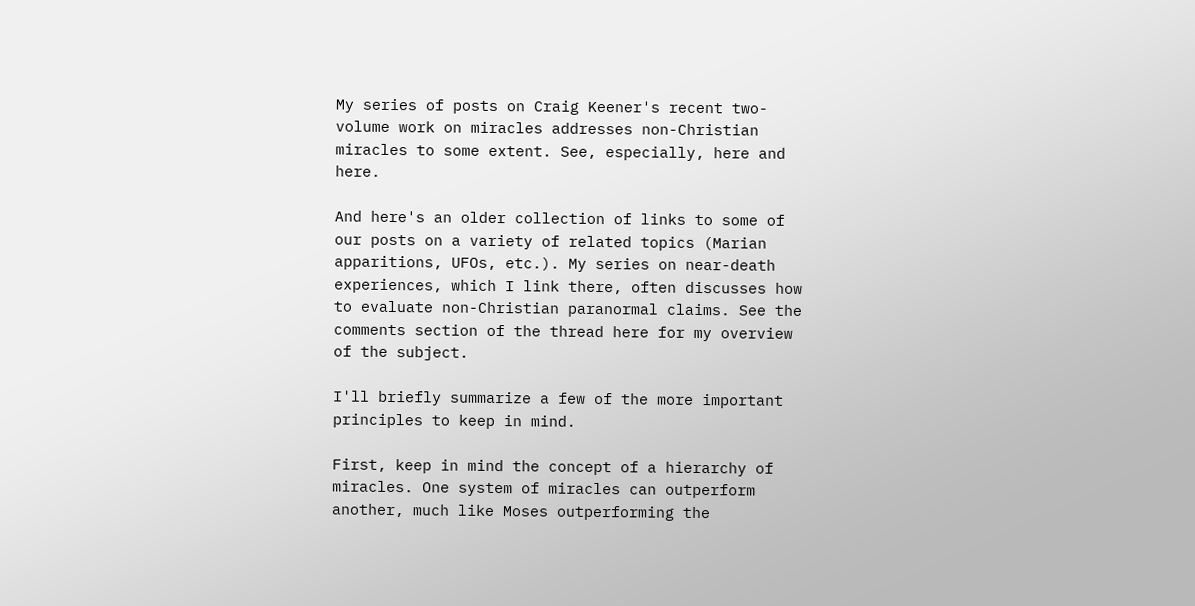My series of posts on Craig Keener's recent two-volume work on miracles addresses non-Christian miracles to some extent. See, especially, here and here.

And here's an older collection of links to some of our posts on a variety of related topics (Marian apparitions, UFOs, etc.). My series on near-death experiences, which I link there, often discusses how to evaluate non-Christian paranormal claims. See the comments section of the thread here for my overview of the subject.

I'll briefly summarize a few of the more important principles to keep in mind.

First, keep in mind the concept of a hierarchy of miracles. One system of miracles can outperform another, much like Moses outperforming the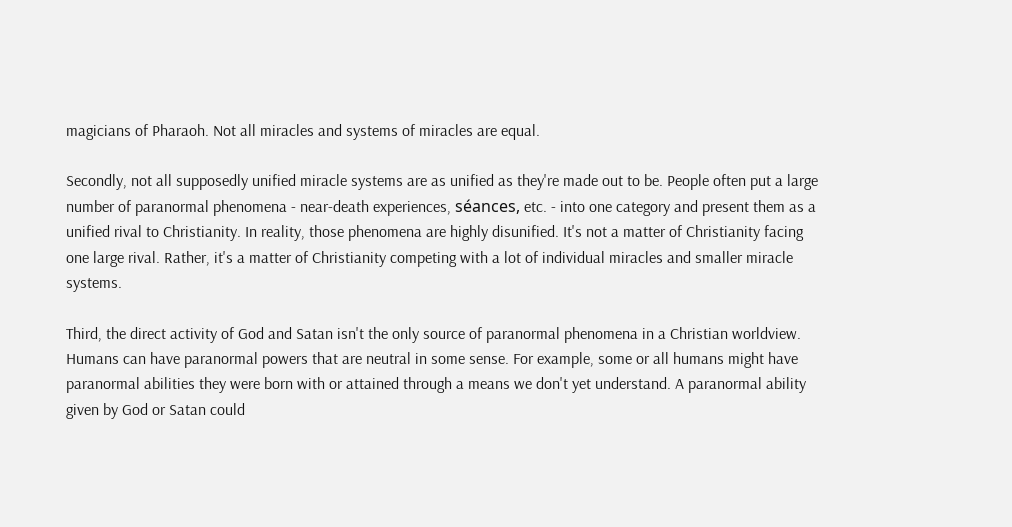magicians of Pharaoh. Not all miracles and systems of miracles are equal.

Secondly, not all supposedly unified miracle systems are as unified as they're made out to be. People often put a large number of paranormal phenomena - near-death experiences, séances, etc. - into one category and present them as a unified rival to Christianity. In reality, those phenomena are highly disunified. It's not a matter of Christianity facing one large rival. Rather, it's a matter of Christianity competing with a lot of individual miracles and smaller miracle systems.

Third, the direct activity of God and Satan isn't the only source of paranormal phenomena in a Christian worldview. Humans can have paranormal powers that are neutral in some sense. For example, some or all humans might have paranormal abilities they were born with or attained through a means we don't yet understand. A paranormal ability given by God or Satan could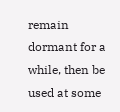remain dormant for a while, then be used at some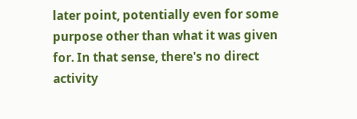later point, potentially even for some purpose other than what it was given for. In that sense, there's no direct activity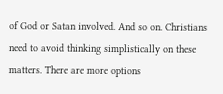of God or Satan involved. And so on. Christians need to avoid thinking simplistically on these matters. There are more options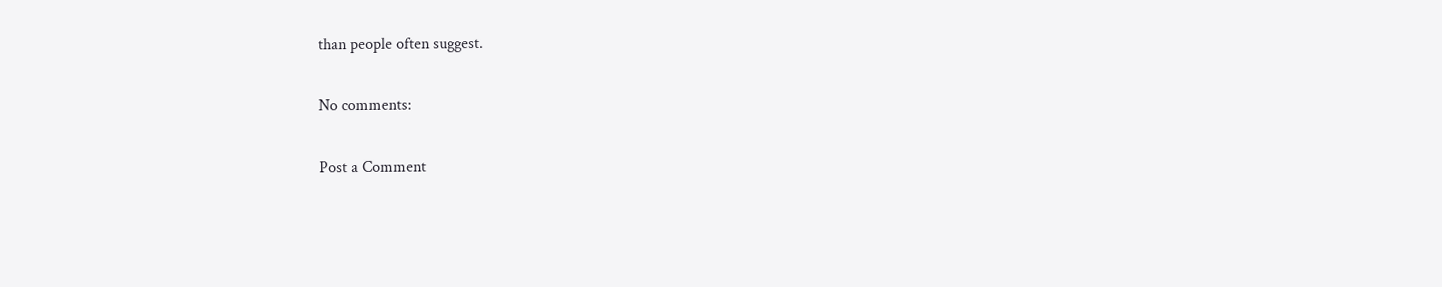than people often suggest.

No comments:

Post a Comment